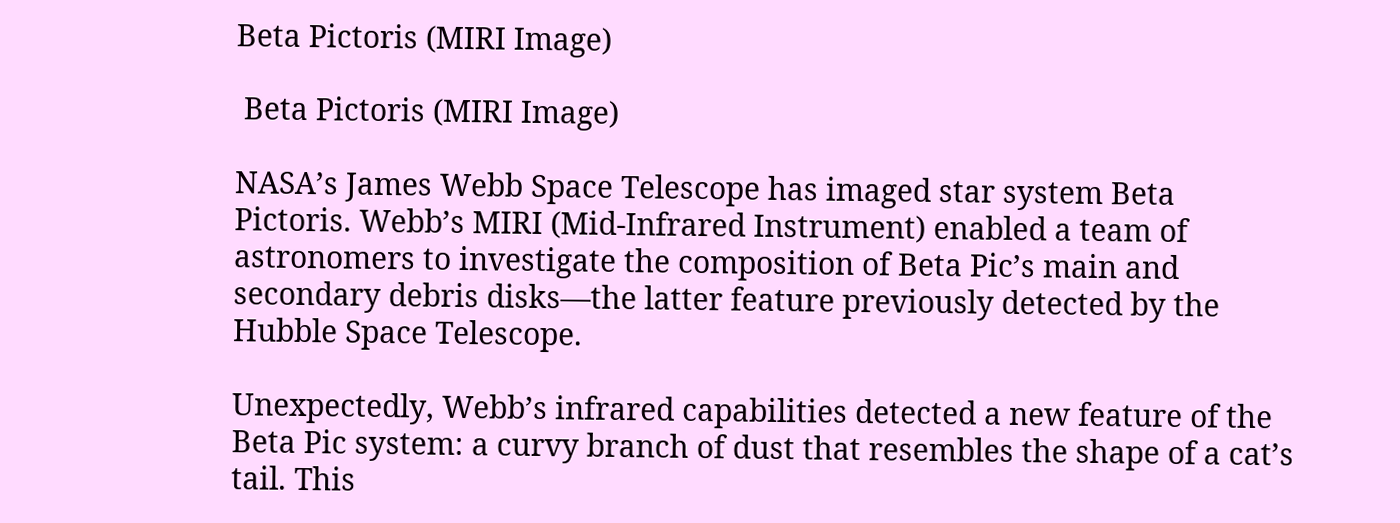Beta Pictoris (MIRI Image)

 Beta Pictoris (MIRI Image)

NASA’s James Webb Space Telescope has imaged star system Beta Pictoris. Webb’s MIRI (Mid-Infrared Instrument) enabled a team of astronomers to investigate the composition of Beta Pic’s main and secondary debris disks—the latter feature previously detected by the Hubble Space Telescope.

Unexpectedly, Webb’s infrared capabilities detected a new feature of the Beta Pic system: a curvy branch of dust that resembles the shape of a cat’s tail. This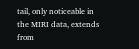tail, only noticeable in the MIRI data, extends from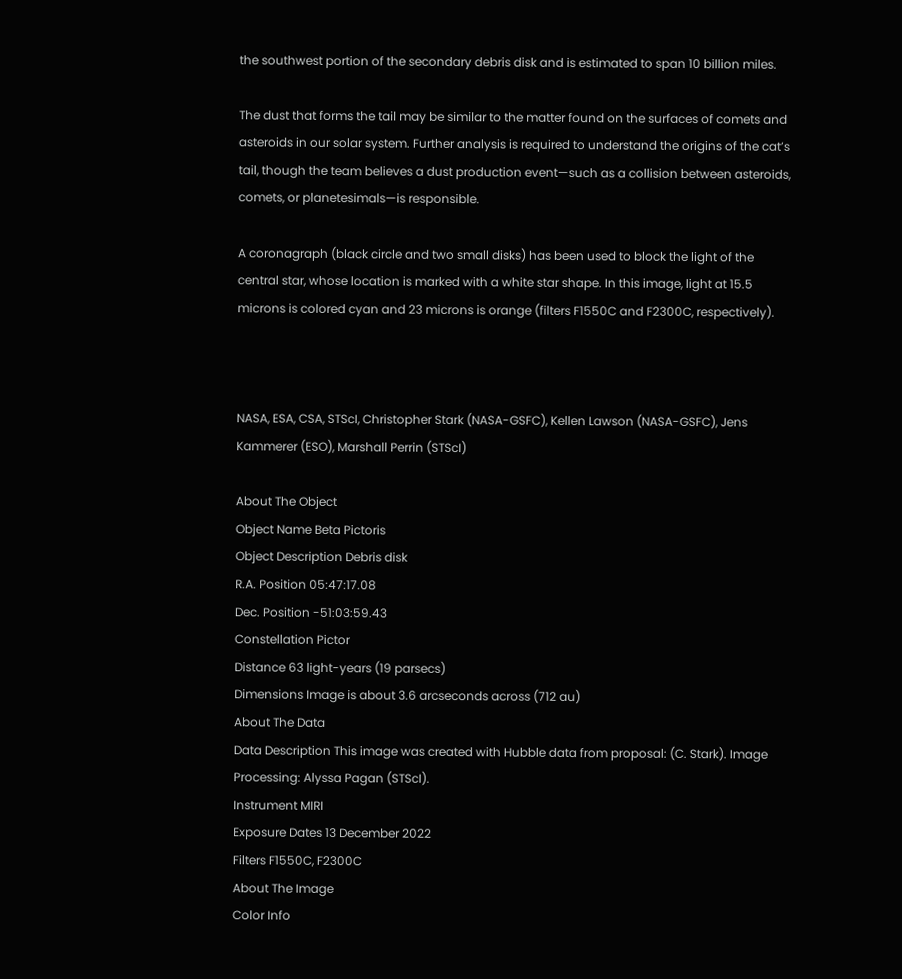the southwest portion of the secondary debris disk and is estimated to span 10 billion miles.

The dust that forms the tail may be similar to the matter found on the surfaces of comets and asteroids in our solar system. Further analysis is required to understand the origins of the cat’s tail, though the team believes a dust production event—such as a collision between asteroids, comets, or planetesimals—is responsible.

A coronagraph (black circle and two small disks) has been used to block the light of the central star, whose location is marked with a white star shape. In this image, light at 15.5 microns is colored cyan and 23 microns is orange (filters F1550C and F2300C, respectively).



NASA, ESA, CSA, STScI, Christopher Stark (NASA-GSFC), Kellen Lawson (NASA-GSFC), Jens Kammerer (ESO), Marshall Perrin (STScI)

About The Object
Object Name Beta Pictoris
Object Description Debris disk
R.A. Position 05:47:17.08
Dec. Position -51:03:59.43
Constellation Pictor
Distance 63 light-years (19 parsecs)
Dimensions Image is about 3.6 arcseconds across (712 au)
About The Data
Data Description This image was created with Hubble data from proposal: (C. Stark). Image Processing: Alyssa Pagan (STScI).
Instrument MIRI
Exposure Dates 13 December 2022
Filters F1550C, F2300C
About The Image
Color Info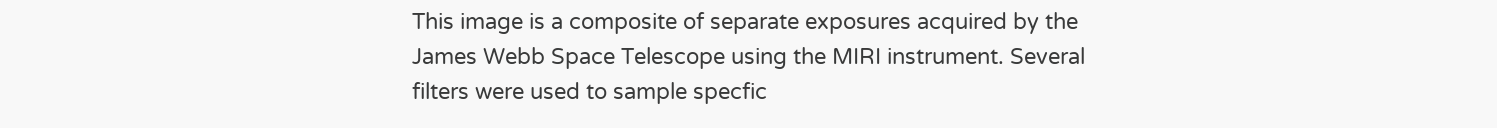This image is a composite of separate exposures acquired by the James Webb Space Telescope using the MIRI instrument. Several filters were used to sample specfic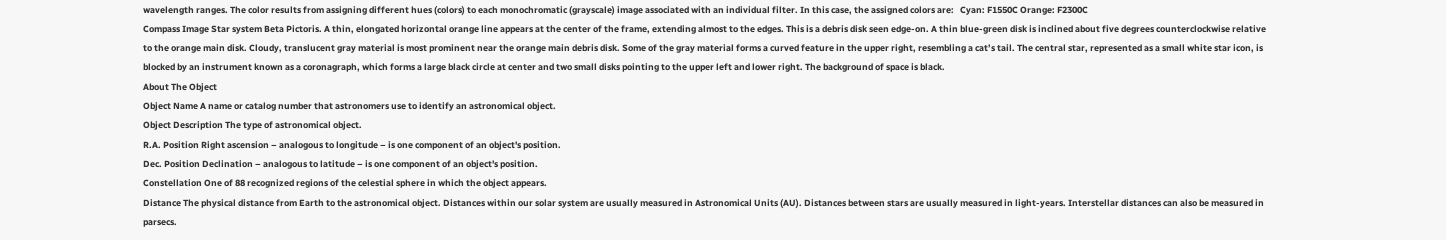wavelength ranges. The color results from assigning different hues (colors) to each monochromatic (grayscale) image associated with an individual filter. In this case, the assigned colors are:   Cyan: F1550C Orange: F2300C
Compass Image Star system Beta Pictoris. A thin, elongated horizontal orange line appears at the center of the frame, extending almost to the edges. This is a debris disk seen edge-on. A thin blue-green disk is inclined about five degrees counterclockwise relative to the orange main disk. Cloudy, translucent gray material is most prominent near the orange main debris disk. Some of the gray material forms a curved feature in the upper right, resembling a cat’s tail. The central star, represented as a small white star icon, is blocked by an instrument known as a coronagraph, which forms a large black circle at center and two small disks pointing to the upper left and lower right. The background of space is black.
About The Object
Object Name A name or catalog number that astronomers use to identify an astronomical object.
Object Description The type of astronomical object.
R.A. Position Right ascension – analogous to longitude – is one component of an object's position.
Dec. Position Declination – analogous to latitude – is one component of an object's position.
Constellation One of 88 recognized regions of the celestial sphere in which the object appears.
Distance The physical distance from Earth to the astronomical object. Distances within our solar system are usually measured in Astronomical Units (AU). Distances between stars are usually measured in light-years. Interstellar distances can also be measured in parsecs.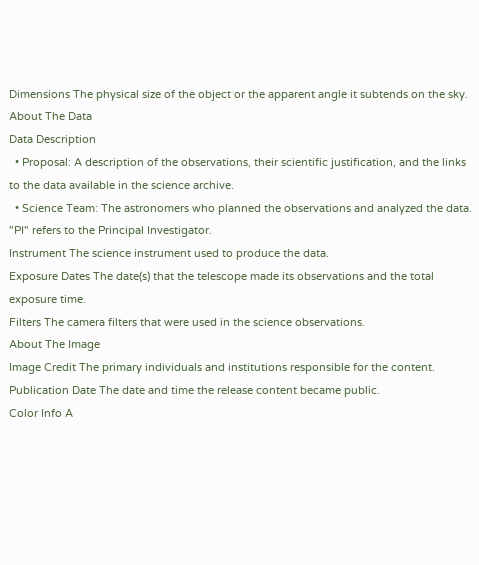Dimensions The physical size of the object or the apparent angle it subtends on the sky.
About The Data
Data Description
  • Proposal: A description of the observations, their scientific justification, and the links to the data available in the science archive.
  • Science Team: The astronomers who planned the observations and analyzed the data. "PI" refers to the Principal Investigator.
Instrument The science instrument used to produce the data.
Exposure Dates The date(s) that the telescope made its observations and the total exposure time.
Filters The camera filters that were used in the science observations.
About The Image
Image Credit The primary individuals and institutions responsible for the content.
Publication Date The date and time the release content became public.
Color Info A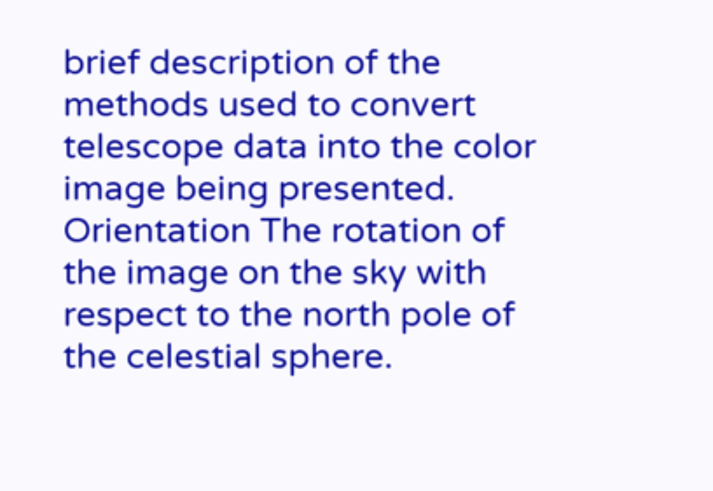brief description of the methods used to convert telescope data into the color image being presented.
Orientation The rotation of the image on the sky with respect to the north pole of the celestial sphere.